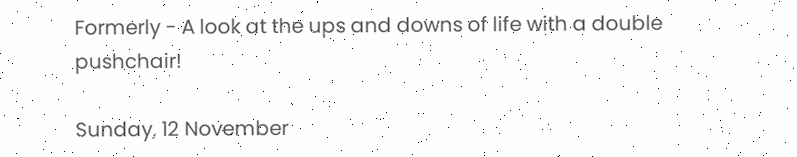Formerly - A look at the ups and downs of life with a double pushchair!

Sunday, 12 November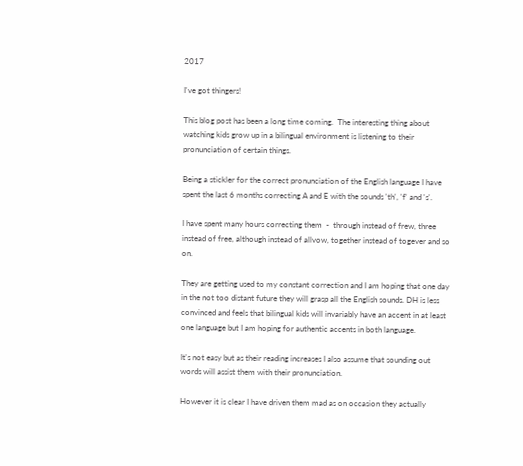2017

I've got thingers!

This blog post has been a long time coming.  The interesting thing about watching kids grow up in a bilingual environment is listening to their pronunciation of certain things.

Being a stickler for the correct pronunciation of the English language I have spent the last 6 months correcting A and E with the sounds 'th', 'f' and 's'.

I have spent many hours correcting them  -  through instead of frew, three instead of free, although instead of allvow, together instead of togever and so on.

They are getting used to my constant correction and I am hoping that one day in the not too distant future they will grasp all the English sounds. DH is less convinced and feels that bilingual kids will invariably have an accent in at least one language but I am hoping for authentic accents in both language.

It's not easy but as their reading increases I also assume that sounding out words will assist them with their pronunciation.

However it is clear I have driven them mad as on occasion they actually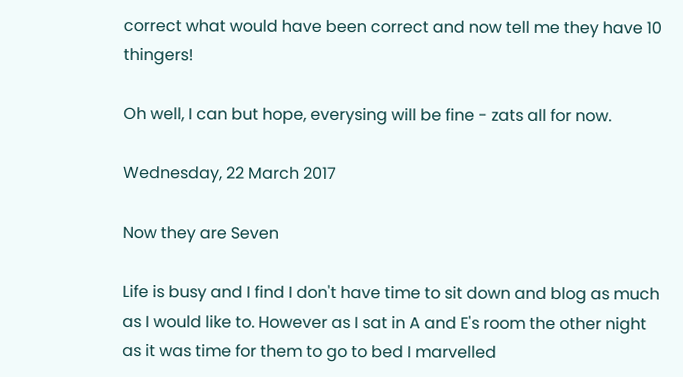correct what would have been correct and now tell me they have 10 thingers!

Oh well, I can but hope, everysing will be fine - zats all for now.

Wednesday, 22 March 2017

Now they are Seven

Life is busy and I find I don't have time to sit down and blog as much as I would like to. However as I sat in A and E's room the other night as it was time for them to go to bed I marvelled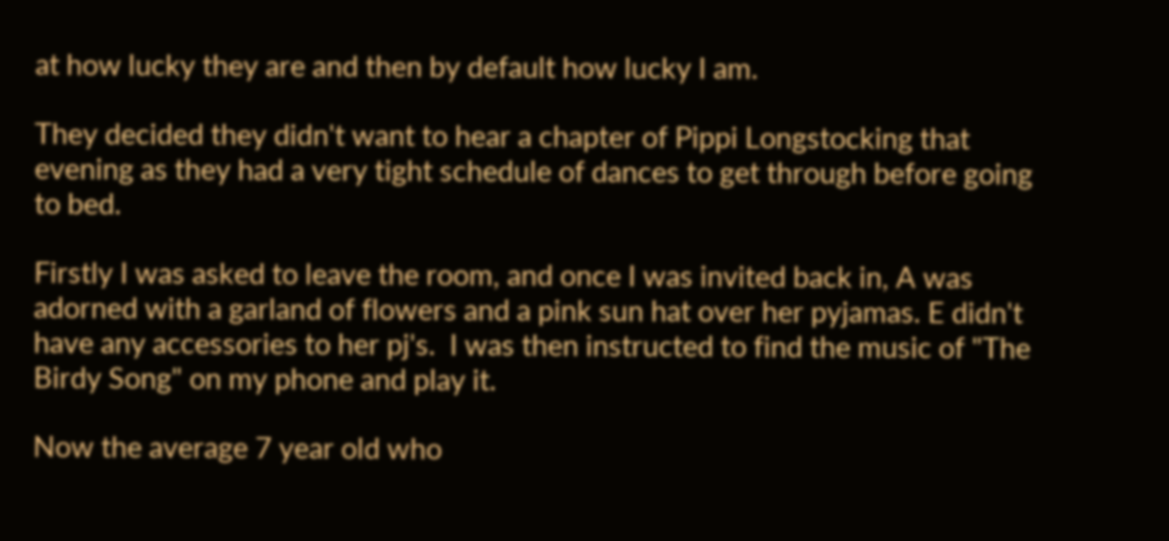at how lucky they are and then by default how lucky I am.

They decided they didn't want to hear a chapter of Pippi Longstocking that evening as they had a very tight schedule of dances to get through before going to bed.

Firstly I was asked to leave the room, and once I was invited back in, A was adorned with a garland of flowers and a pink sun hat over her pyjamas. E didn't have any accessories to her pj's.  I was then instructed to find the music of "The Birdy Song" on my phone and play it.

Now the average 7 year old who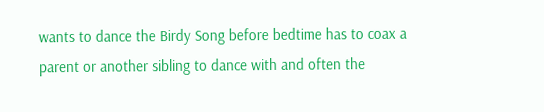wants to dance the Birdy Song before bedtime has to coax a parent or another sibling to dance with and often the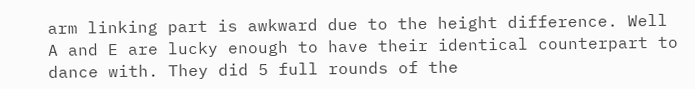arm linking part is awkward due to the height difference. Well A and E are lucky enough to have their identical counterpart to dance with. They did 5 full rounds of the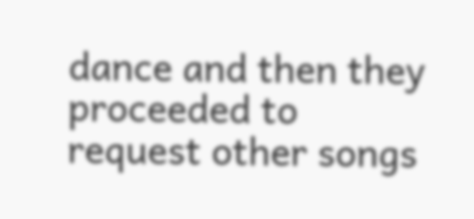dance and then they proceeded to request other songs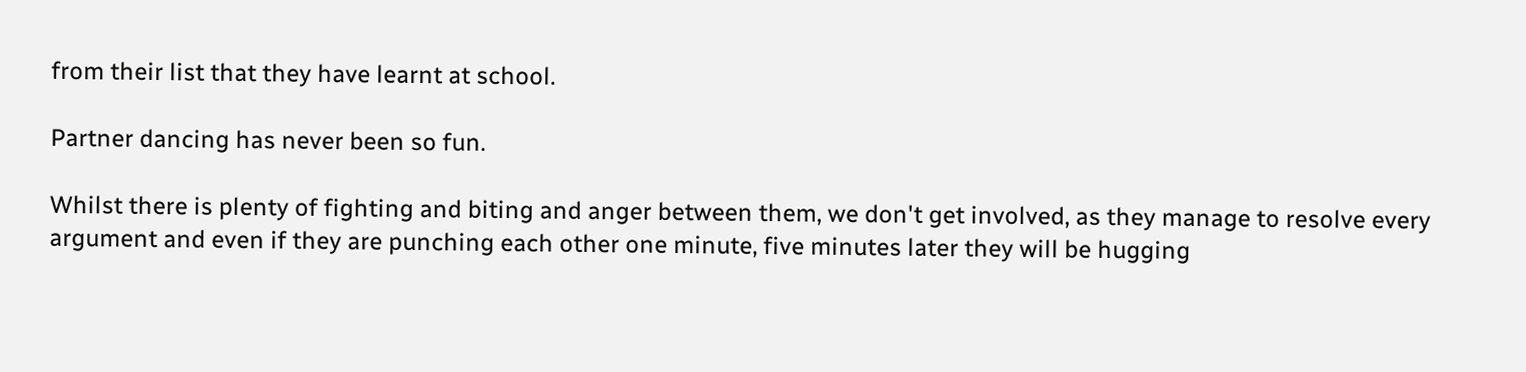from their list that they have learnt at school.

Partner dancing has never been so fun.

Whilst there is plenty of fighting and biting and anger between them, we don't get involved, as they manage to resolve every argument and even if they are punching each other one minute, five minutes later they will be hugging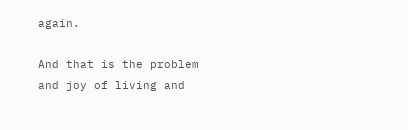again.

And that is the problem and joy of living and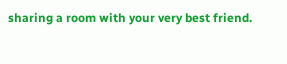sharing a room with your very best friend.